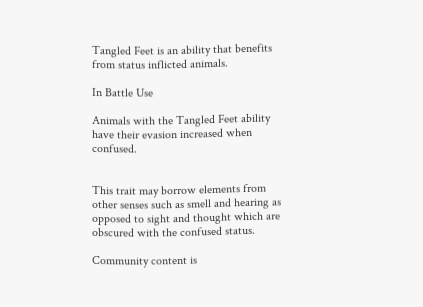Tangled Feet is an ability that benefits from status inflicted animals.

In Battle Use

Animals with the Tangled Feet ability have their evasion increased when confused.


This trait may borrow elements from other senses such as smell and hearing as opposed to sight and thought which are obscured with the confused status.

Community content is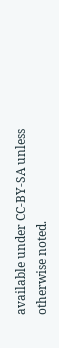available under CC-BY-SA unless otherwise noted.